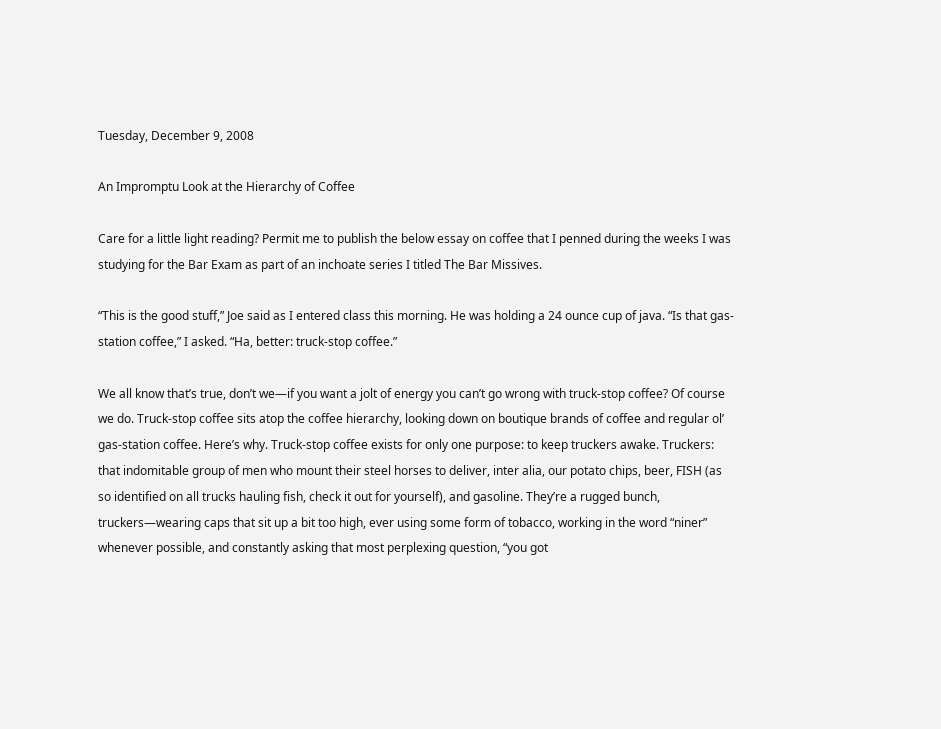Tuesday, December 9, 2008

An Impromptu Look at the Hierarchy of Coffee

Care for a little light reading? Permit me to publish the below essay on coffee that I penned during the weeks I was studying for the Bar Exam as part of an inchoate series I titled The Bar Missives.

“This is the good stuff,” Joe said as I entered class this morning. He was holding a 24 ounce cup of java. “Is that gas-station coffee,” I asked. “Ha, better: truck-stop coffee.”

We all know that’s true, don’t we—if you want a jolt of energy you can’t go wrong with truck-stop coffee? Of course we do. Truck-stop coffee sits atop the coffee hierarchy, looking down on boutique brands of coffee and regular ol’ gas-station coffee. Here’s why. Truck-stop coffee exists for only one purpose: to keep truckers awake. Truckers: that indomitable group of men who mount their steel horses to deliver, inter alia, our potato chips, beer, FISH (as so identified on all trucks hauling fish, check it out for yourself), and gasoline. They’re a rugged bunch, truckers—wearing caps that sit up a bit too high, ever using some form of tobacco, working in the word “niner” whenever possible, and constantly asking that most perplexing question, “you got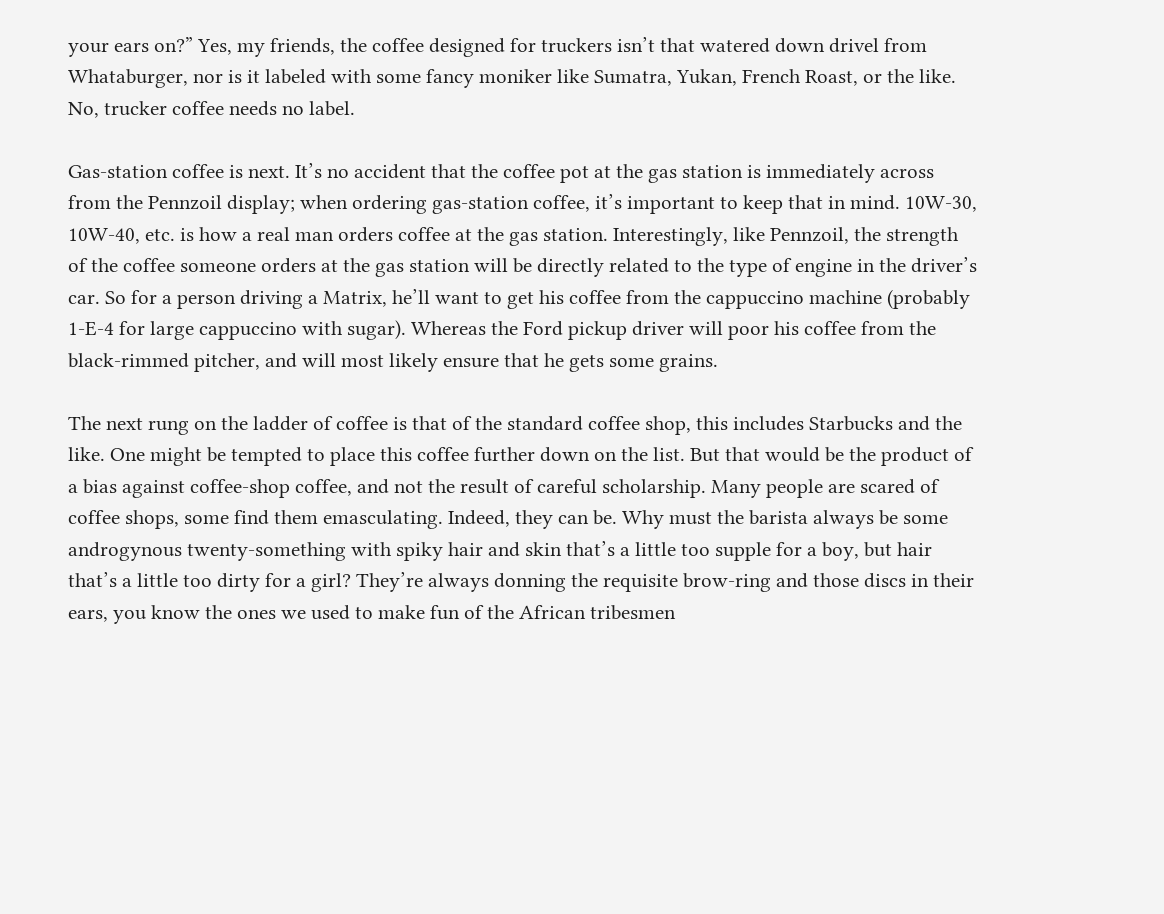your ears on?” Yes, my friends, the coffee designed for truckers isn’t that watered down drivel from Whataburger, nor is it labeled with some fancy moniker like Sumatra, Yukan, French Roast, or the like. No, trucker coffee needs no label.

Gas-station coffee is next. It’s no accident that the coffee pot at the gas station is immediately across from the Pennzoil display; when ordering gas-station coffee, it’s important to keep that in mind. 10W-30, 10W-40, etc. is how a real man orders coffee at the gas station. Interestingly, like Pennzoil, the strength of the coffee someone orders at the gas station will be directly related to the type of engine in the driver’s car. So for a person driving a Matrix, he’ll want to get his coffee from the cappuccino machine (probably 1-E-4 for large cappuccino with sugar). Whereas the Ford pickup driver will poor his coffee from the black-rimmed pitcher, and will most likely ensure that he gets some grains.

The next rung on the ladder of coffee is that of the standard coffee shop, this includes Starbucks and the like. One might be tempted to place this coffee further down on the list. But that would be the product of a bias against coffee-shop coffee, and not the result of careful scholarship. Many people are scared of coffee shops, some find them emasculating. Indeed, they can be. Why must the barista always be some androgynous twenty-something with spiky hair and skin that’s a little too supple for a boy, but hair that’s a little too dirty for a girl? They’re always donning the requisite brow-ring and those discs in their ears, you know the ones we used to make fun of the African tribesmen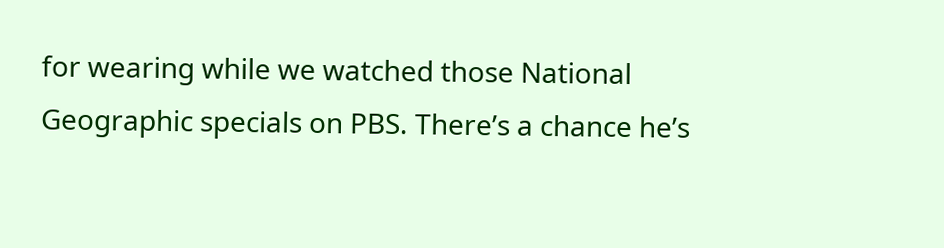for wearing while we watched those National Geographic specials on PBS. There’s a chance he’s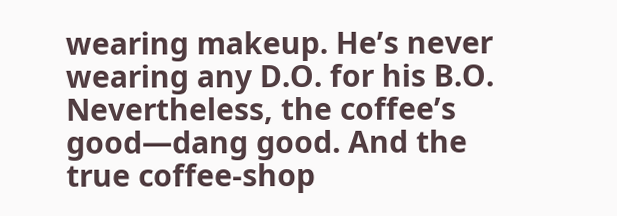wearing makeup. He’s never wearing any D.O. for his B.O. Nevertheless, the coffee’s good—dang good. And the true coffee-shop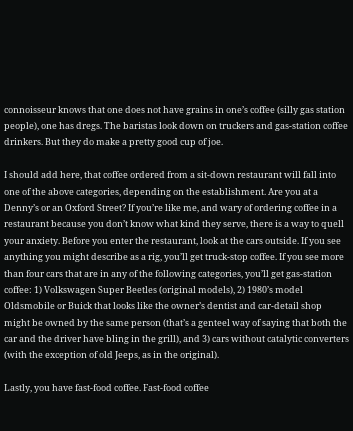connoisseur knows that one does not have grains in one’s coffee (silly gas station people), one has dregs. The baristas look down on truckers and gas-station coffee drinkers. But they do make a pretty good cup of joe.

I should add here, that coffee ordered from a sit-down restaurant will fall into one of the above categories, depending on the establishment. Are you at a Denny’s or an Oxford Street? If you’re like me, and wary of ordering coffee in a restaurant because you don’t know what kind they serve, there is a way to quell your anxiety. Before you enter the restaurant, look at the cars outside. If you see anything you might describe as a rig, you’ll get truck-stop coffee. If you see more than four cars that are in any of the following categories, you’ll get gas-station coffee: 1) Volkswagen Super Beetles (original models), 2) 1980’s model Oldsmobile or Buick that looks like the owner’s dentist and car-detail shop might be owned by the same person (that’s a genteel way of saying that both the car and the driver have bling in the grill), and 3) cars without catalytic converters (with the exception of old Jeeps, as in the original).

Lastly, you have fast-food coffee. Fast-food coffee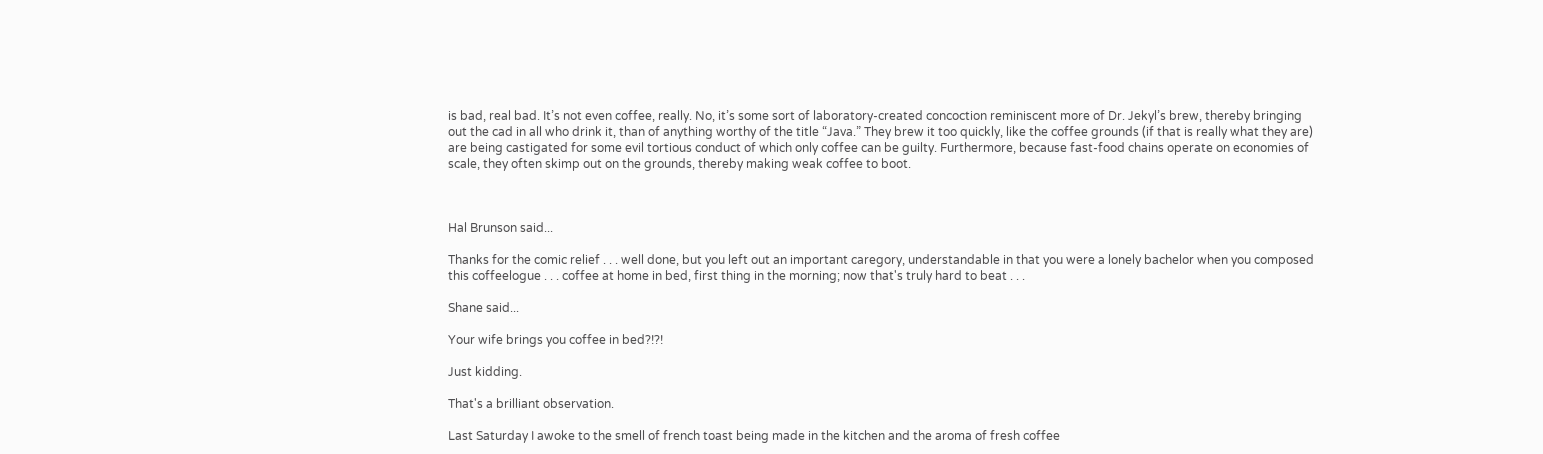is bad, real bad. It’s not even coffee, really. No, it’s some sort of laboratory-created concoction reminiscent more of Dr. Jekyl’s brew, thereby bringing out the cad in all who drink it, than of anything worthy of the title “Java.” They brew it too quickly, like the coffee grounds (if that is really what they are) are being castigated for some evil tortious conduct of which only coffee can be guilty. Furthermore, because fast-food chains operate on economies of scale, they often skimp out on the grounds, thereby making weak coffee to boot.



Hal Brunson said...

Thanks for the comic relief . . . well done, but you left out an important caregory, understandable in that you were a lonely bachelor when you composed this coffeelogue . . . coffee at home in bed, first thing in the morning; now that's truly hard to beat . . .

Shane said...

Your wife brings you coffee in bed?!?!

Just kidding.

That's a brilliant observation.

Last Saturday I awoke to the smell of french toast being made in the kitchen and the aroma of fresh coffee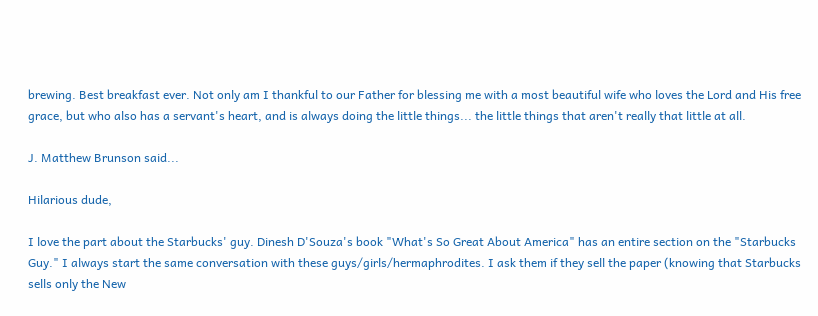brewing. Best breakfast ever. Not only am I thankful to our Father for blessing me with a most beautiful wife who loves the Lord and His free grace, but who also has a servant's heart, and is always doing the little things... the little things that aren't really that little at all.

J. Matthew Brunson said...

Hilarious dude,

I love the part about the Starbucks' guy. Dinesh D'Souza's book "What's So Great About America" has an entire section on the "Starbucks Guy." I always start the same conversation with these guys/girls/hermaphrodites. I ask them if they sell the paper (knowing that Starbucks sells only the New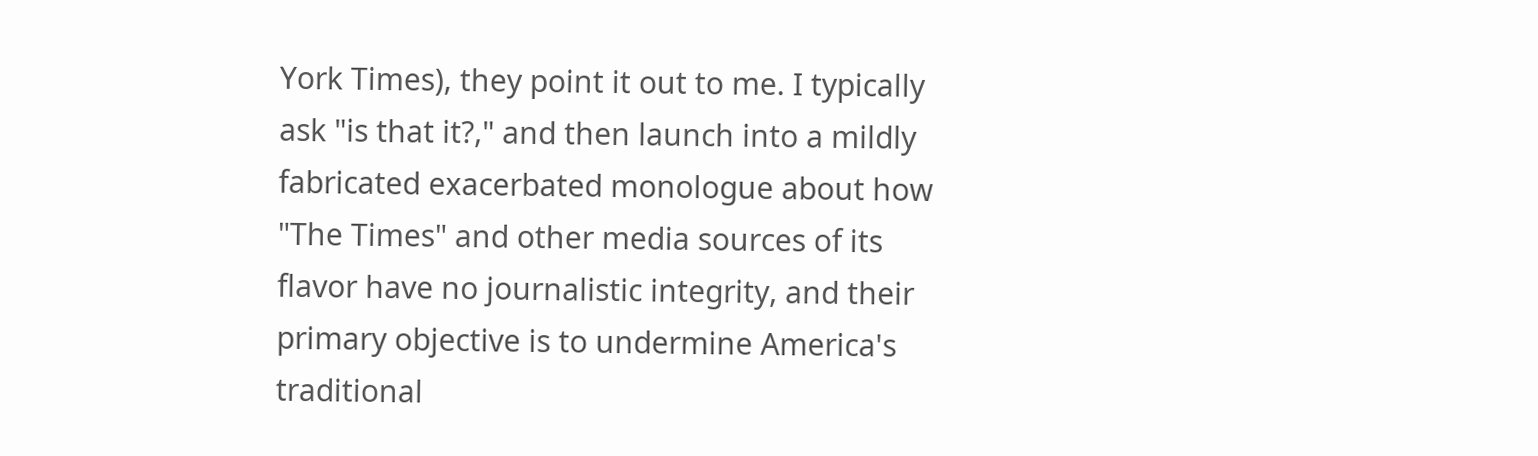York Times), they point it out to me. I typically ask "is that it?," and then launch into a mildly fabricated exacerbated monologue about how "The Times" and other media sources of its flavor have no journalistic integrity, and their primary objective is to undermine America's traditional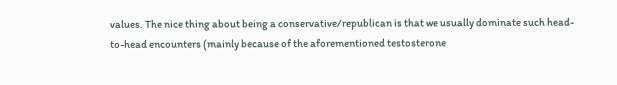values. The nice thing about being a conservative/republican is that we usually dominate such head-to-head encounters (mainly because of the aforementioned testosterone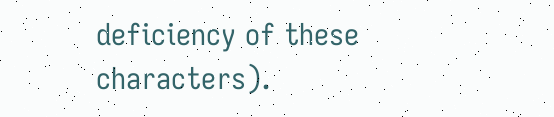deficiency of these characters).